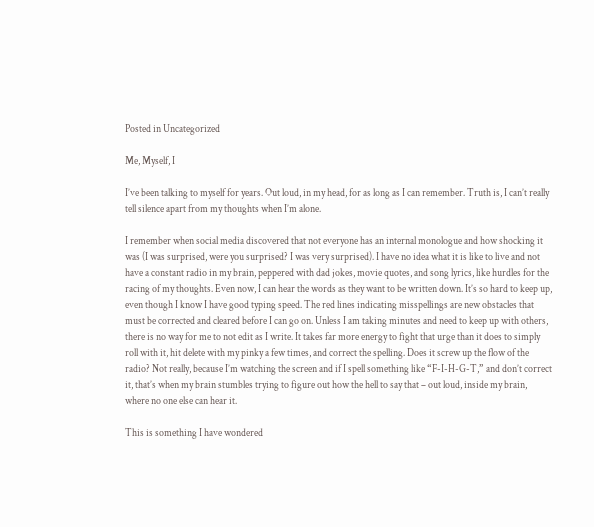Posted in Uncategorized

Me, Myself, I

I’ve been talking to myself for years. Out loud, in my head, for as long as I can remember. Truth is, I can’t really tell silence apart from my thoughts when I’m alone.

I remember when social media discovered that not everyone has an internal monologue and how shocking it was (I was surprised, were you surprised? I was very surprised). I have no idea what it is like to live and not have a constant radio in my brain, peppered with dad jokes, movie quotes, and song lyrics, like hurdles for the racing of my thoughts. Even now, I can hear the words as they want to be written down. It’s so hard to keep up, even though I know I have good typing speed. The red lines indicating misspellings are new obstacles that must be corrected and cleared before I can go on. Unless I am taking minutes and need to keep up with others, there is no way for me to not edit as I write. It takes far more energy to fight that urge than it does to simply roll with it, hit delete with my pinky a few times, and correct the spelling. Does it screw up the flow of the radio? Not really, because I’m watching the screen and if I spell something like “F-I-H-G-T,” and don’t correct it, that’s when my brain stumbles trying to figure out how the hell to say that – out loud, inside my brain, where no one else can hear it.

This is something I have wondered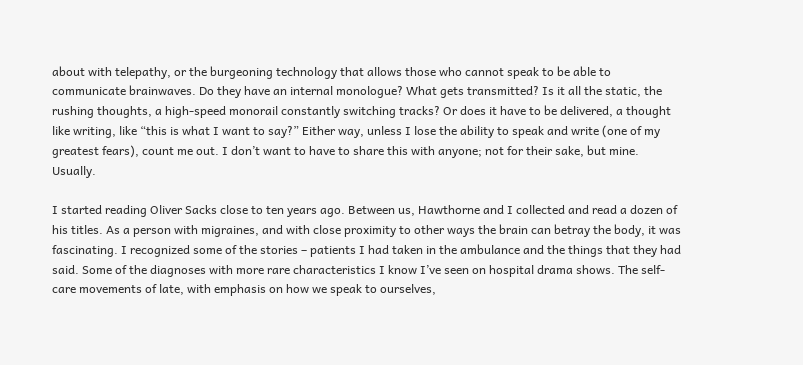about with telepathy, or the burgeoning technology that allows those who cannot speak to be able to communicate brainwaves. Do they have an internal monologue? What gets transmitted? Is it all the static, the rushing thoughts, a high-speed monorail constantly switching tracks? Or does it have to be delivered, a thought like writing, like “this is what I want to say?” Either way, unless I lose the ability to speak and write (one of my greatest fears), count me out. I don’t want to have to share this with anyone; not for their sake, but mine. Usually.

I started reading Oliver Sacks close to ten years ago. Between us, Hawthorne and I collected and read a dozen of his titles. As a person with migraines, and with close proximity to other ways the brain can betray the body, it was fascinating. I recognized some of the stories – patients I had taken in the ambulance and the things that they had said. Some of the diagnoses with more rare characteristics I know I’ve seen on hospital drama shows. The self-care movements of late, with emphasis on how we speak to ourselves,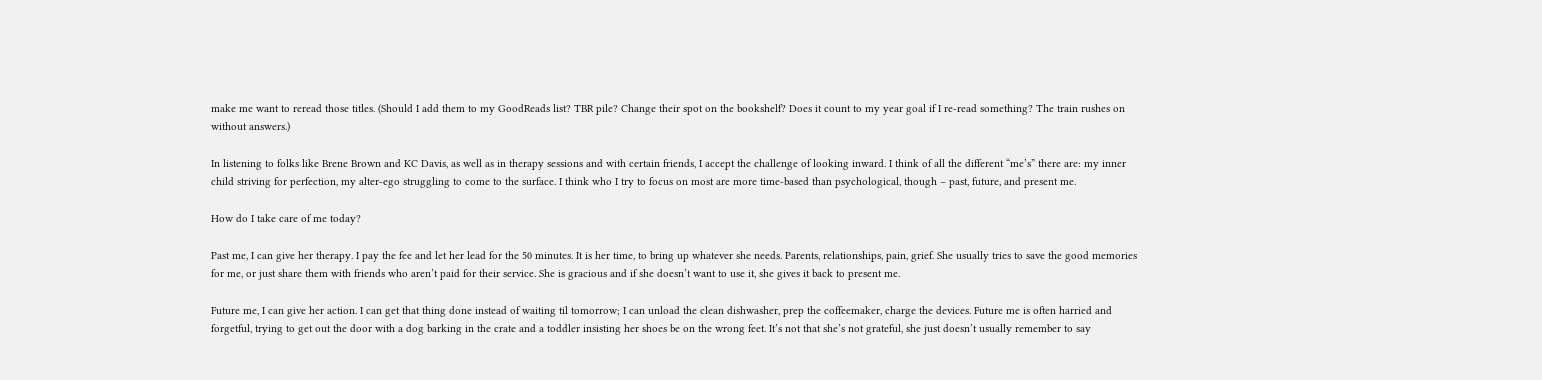make me want to reread those titles. (Should I add them to my GoodReads list? TBR pile? Change their spot on the bookshelf? Does it count to my year goal if I re-read something? The train rushes on without answers.)

In listening to folks like Brene Brown and KC Davis, as well as in therapy sessions and with certain friends, I accept the challenge of looking inward. I think of all the different “me’s” there are: my inner child striving for perfection, my alter-ego struggling to come to the surface. I think who I try to focus on most are more time-based than psychological, though – past, future, and present me.

How do I take care of me today?

Past me, I can give her therapy. I pay the fee and let her lead for the 50 minutes. It is her time, to bring up whatever she needs. Parents, relationships, pain, grief. She usually tries to save the good memories for me, or just share them with friends who aren’t paid for their service. She is gracious and if she doesn’t want to use it, she gives it back to present me.

Future me, I can give her action. I can get that thing done instead of waiting til tomorrow; I can unload the clean dishwasher, prep the coffeemaker, charge the devices. Future me is often harried and forgetful, trying to get out the door with a dog barking in the crate and a toddler insisting her shoes be on the wrong feet. It’s not that she’s not grateful, she just doesn’t usually remember to say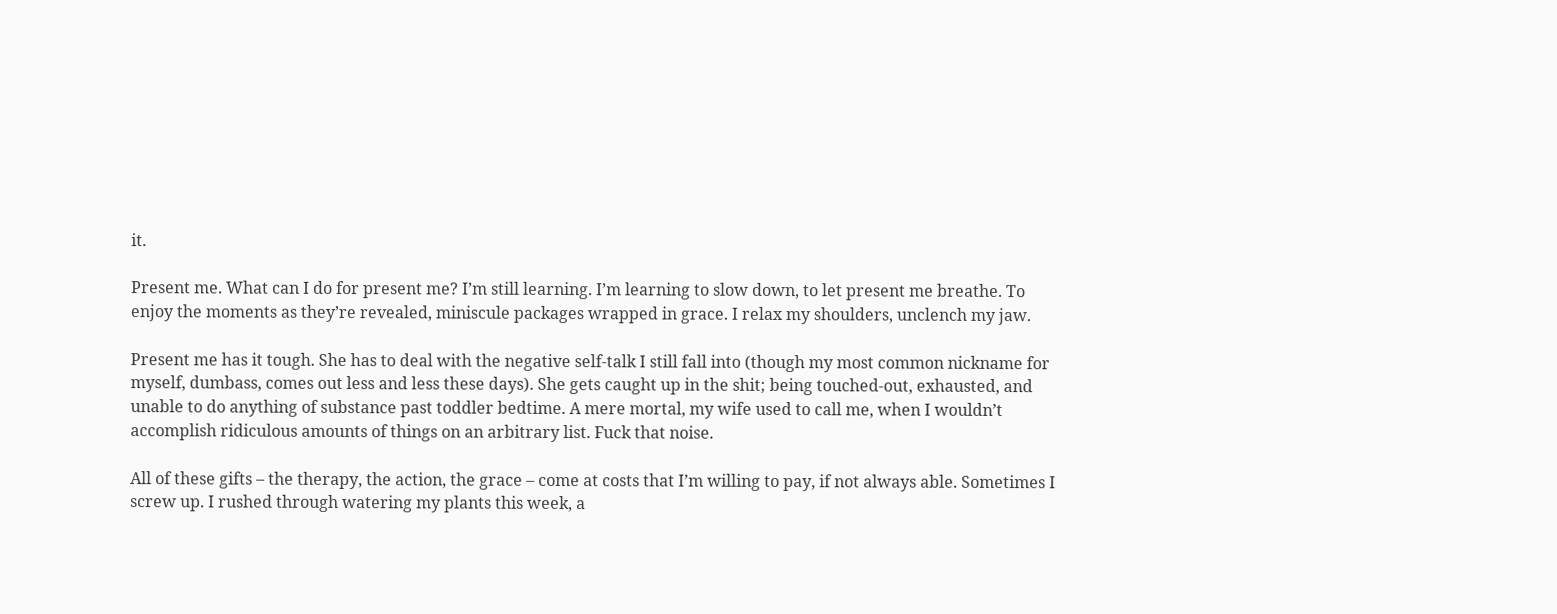it.

Present me. What can I do for present me? I’m still learning. I’m learning to slow down, to let present me breathe. To enjoy the moments as they’re revealed, miniscule packages wrapped in grace. I relax my shoulders, unclench my jaw.

Present me has it tough. She has to deal with the negative self-talk I still fall into (though my most common nickname for myself, dumbass, comes out less and less these days). She gets caught up in the shit; being touched-out, exhausted, and unable to do anything of substance past toddler bedtime. A mere mortal, my wife used to call me, when I wouldn’t accomplish ridiculous amounts of things on an arbitrary list. Fuck that noise.

All of these gifts – the therapy, the action, the grace – come at costs that I’m willing to pay, if not always able. Sometimes I screw up. I rushed through watering my plants this week, a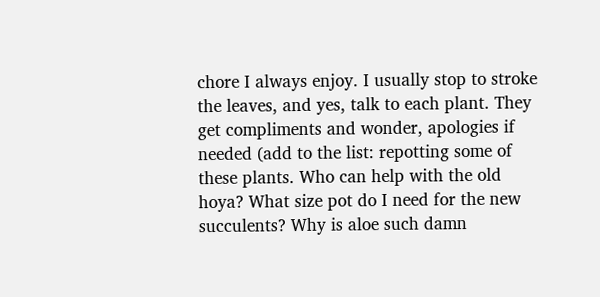chore I always enjoy. I usually stop to stroke the leaves, and yes, talk to each plant. They get compliments and wonder, apologies if needed (add to the list: repotting some of these plants. Who can help with the old hoya? What size pot do I need for the new succulents? Why is aloe such damn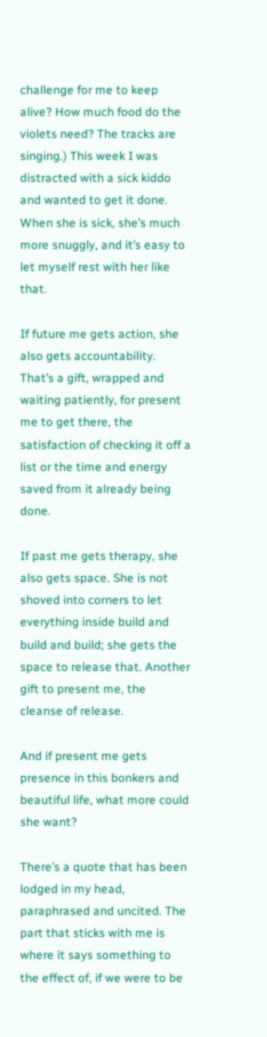challenge for me to keep alive? How much food do the violets need? The tracks are singing.) This week I was distracted with a sick kiddo and wanted to get it done. When she is sick, she’s much more snuggly, and it’s easy to let myself rest with her like that.

If future me gets action, she also gets accountability. That’s a gift, wrapped and waiting patiently, for present me to get there, the satisfaction of checking it off a list or the time and energy saved from it already being done.

If past me gets therapy, she also gets space. She is not shoved into corners to let everything inside build and build and build; she gets the space to release that. Another gift to present me, the cleanse of release.

And if present me gets presence in this bonkers and beautiful life, what more could she want?

There’s a quote that has been lodged in my head, paraphrased and uncited. The part that sticks with me is where it says something to the effect of, if we were to be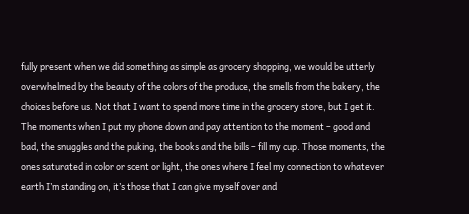fully present when we did something as simple as grocery shopping, we would be utterly overwhelmed by the beauty of the colors of the produce, the smells from the bakery, the choices before us. Not that I want to spend more time in the grocery store, but I get it. The moments when I put my phone down and pay attention to the moment – good and bad, the snuggles and the puking, the books and the bills – fill my cup. Those moments, the ones saturated in color or scent or light, the ones where I feel my connection to whatever earth I’m standing on, it’s those that I can give myself over and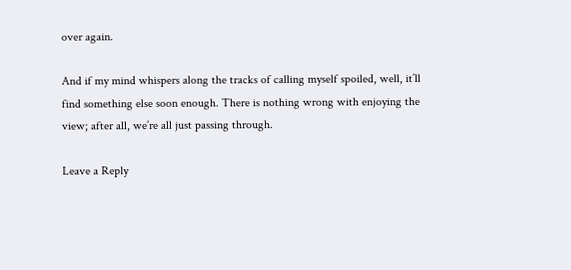over again.

And if my mind whispers along the tracks of calling myself spoiled, well, it’ll find something else soon enough. There is nothing wrong with enjoying the view; after all, we’re all just passing through.

Leave a Reply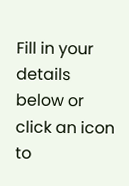Fill in your details below or click an icon to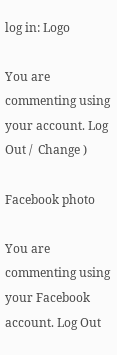log in: Logo

You are commenting using your account. Log Out /  Change )

Facebook photo

You are commenting using your Facebook account. Log Out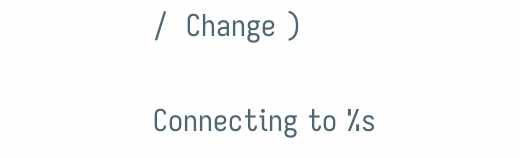/  Change )

Connecting to %s